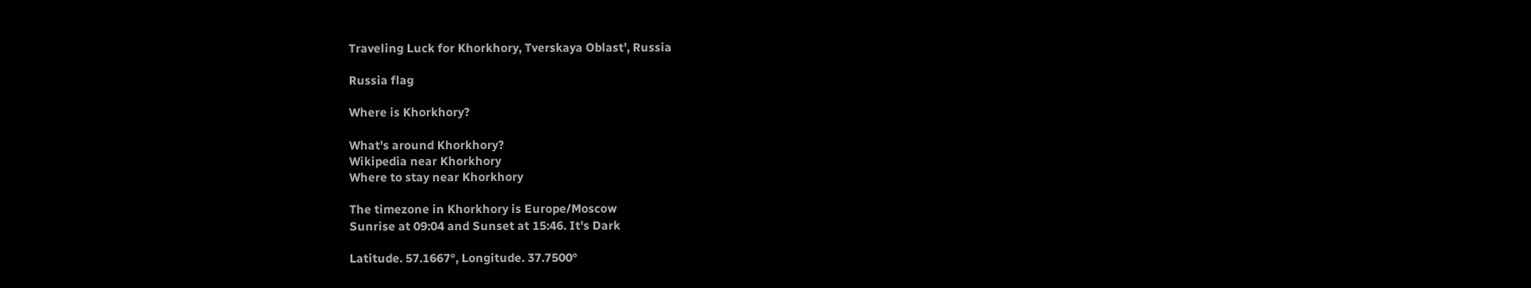Traveling Luck for Khorkhory, Tverskaya Oblast', Russia

Russia flag

Where is Khorkhory?

What's around Khorkhory?
Wikipedia near Khorkhory
Where to stay near Khorkhory

The timezone in Khorkhory is Europe/Moscow
Sunrise at 09:04 and Sunset at 15:46. It's Dark

Latitude. 57.1667°, Longitude. 37.7500°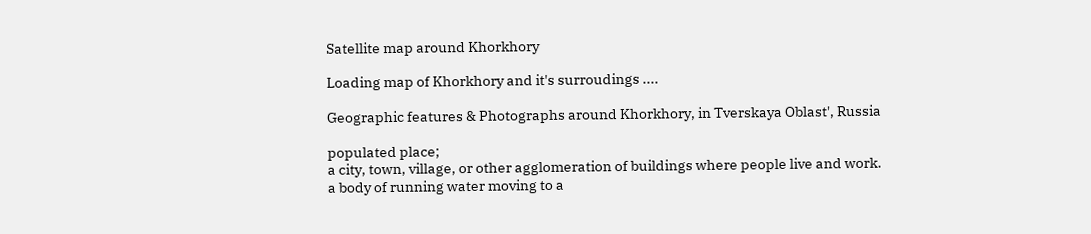Satellite map around Khorkhory

Loading map of Khorkhory and it's surroudings ....

Geographic features & Photographs around Khorkhory, in Tverskaya Oblast', Russia

populated place;
a city, town, village, or other agglomeration of buildings where people live and work.
a body of running water moving to a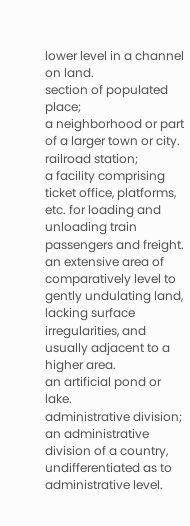lower level in a channel on land.
section of populated place;
a neighborhood or part of a larger town or city.
railroad station;
a facility comprising ticket office, platforms, etc. for loading and unloading train passengers and freight.
an extensive area of comparatively level to gently undulating land, lacking surface irregularities, and usually adjacent to a higher area.
an artificial pond or lake.
administrative division;
an administrative division of a country, undifferentiated as to administrative level.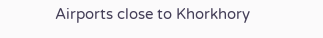Airports close to Khorkhory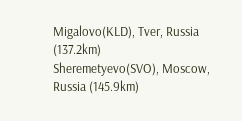Migalovo(KLD), Tver, Russia (137.2km)
Sheremetyevo(SVO), Moscow, Russia (145.9km)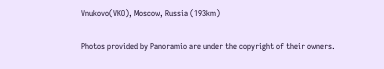Vnukovo(VKO), Moscow, Russia (193km)

Photos provided by Panoramio are under the copyright of their owners.